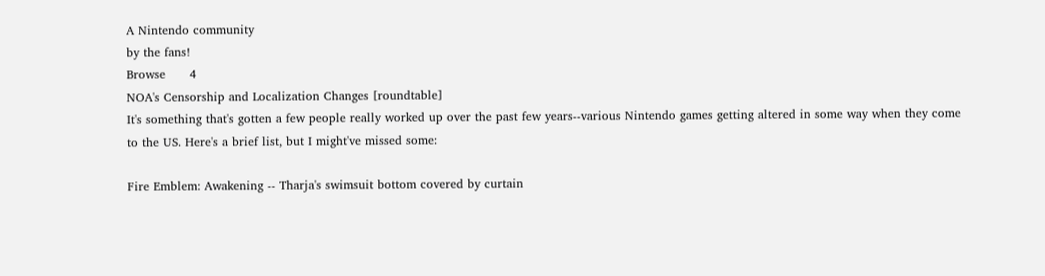A Nintendo community
by the fans!
Browse      4
NOA's Censorship and Localization Changes [roundtable]
It's something that's gotten a few people really worked up over the past few years--various Nintendo games getting altered in some way when they come to the US. Here's a brief list, but I might've missed some:

Fire Emblem: Awakening -- Tharja's swimsuit bottom covered by curtain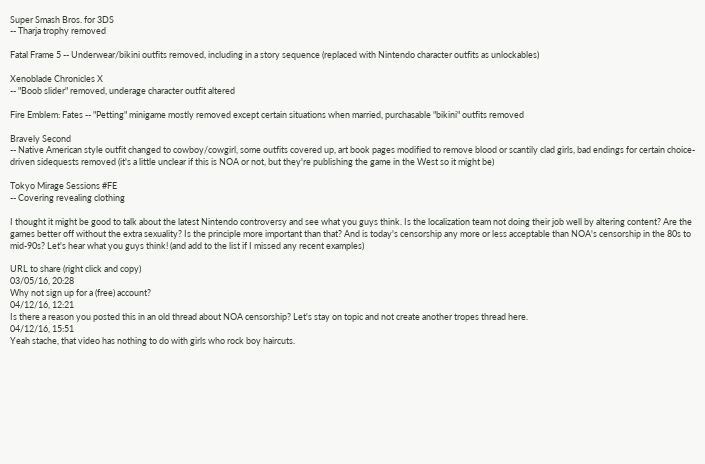Super Smash Bros. for 3DS
-- Tharja trophy removed

Fatal Frame 5 -- Underwear/bikini outfits removed, including in a story sequence (replaced with Nintendo character outfits as unlockables)

Xenoblade Chronicles X
-- "Boob slider" removed, underage character outfit altered

Fire Emblem: Fates -- "Petting" minigame mostly removed except certain situations when married, purchasable "bikini" outfits removed

Bravely Second
-- Native American style outfit changed to cowboy/cowgirl, some outfits covered up, art book pages modified to remove blood or scantily clad girls, bad endings for certain choice-driven sidequests removed (it's a little unclear if this is NOA or not, but they're publishing the game in the West so it might be)

Tokyo Mirage Sessions #FE
-- Covering revealing clothing

I thought it might be good to talk about the latest Nintendo controversy and see what you guys think. Is the localization team not doing their job well by altering content? Are the games better off without the extra sexuality? Is the principle more important than that? And is today's censorship any more or less acceptable than NOA's censorship in the 80s to mid-90s? Let's hear what you guys think! (and add to the list if I missed any recent examples)

URL to share (right click and copy)
03/05/16, 20:28
Why not sign up for a (free) account?
04/12/16, 12:21
Is there a reason you posted this in an old thread about NOA censorship? Let's stay on topic and not create another tropes thread here.
04/12/16, 15:51
Yeah stache, that video has nothing to do with girls who rock boy haircuts.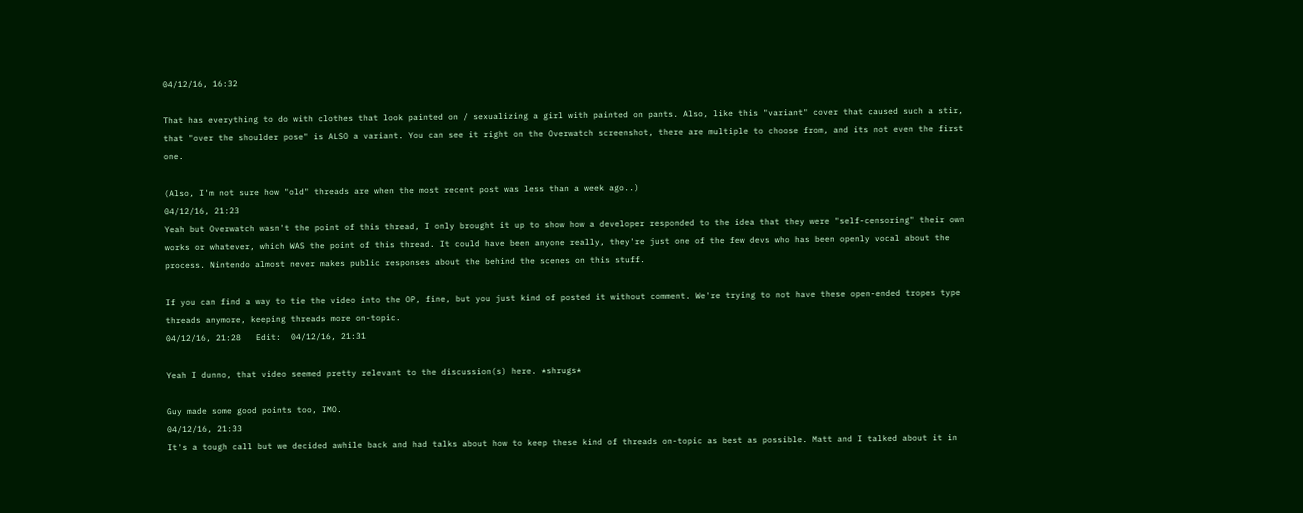04/12/16, 16:32

That has everything to do with clothes that look painted on / sexualizing a girl with painted on pants. Also, like this "variant" cover that caused such a stir, that "over the shoulder pose" is ALSO a variant. You can see it right on the Overwatch screenshot, there are multiple to choose from, and its not even the first one.

(Also, I'm not sure how "old" threads are when the most recent post was less than a week ago..)
04/12/16, 21:23
Yeah but Overwatch wasn't the point of this thread, I only brought it up to show how a developer responded to the idea that they were "self-censoring" their own works or whatever, which WAS the point of this thread. It could have been anyone really, they're just one of the few devs who has been openly vocal about the process. Nintendo almost never makes public responses about the behind the scenes on this stuff.

If you can find a way to tie the video into the OP, fine, but you just kind of posted it without comment. We're trying to not have these open-ended tropes type threads anymore, keeping threads more on-topic.
04/12/16, 21:28   Edit:  04/12/16, 21:31

Yeah I dunno, that video seemed pretty relevant to the discussion(s) here. *shrugs*

Guy made some good points too, IMO.
04/12/16, 21:33
It's a tough call but we decided awhile back and had talks about how to keep these kind of threads on-topic as best as possible. Matt and I talked about it in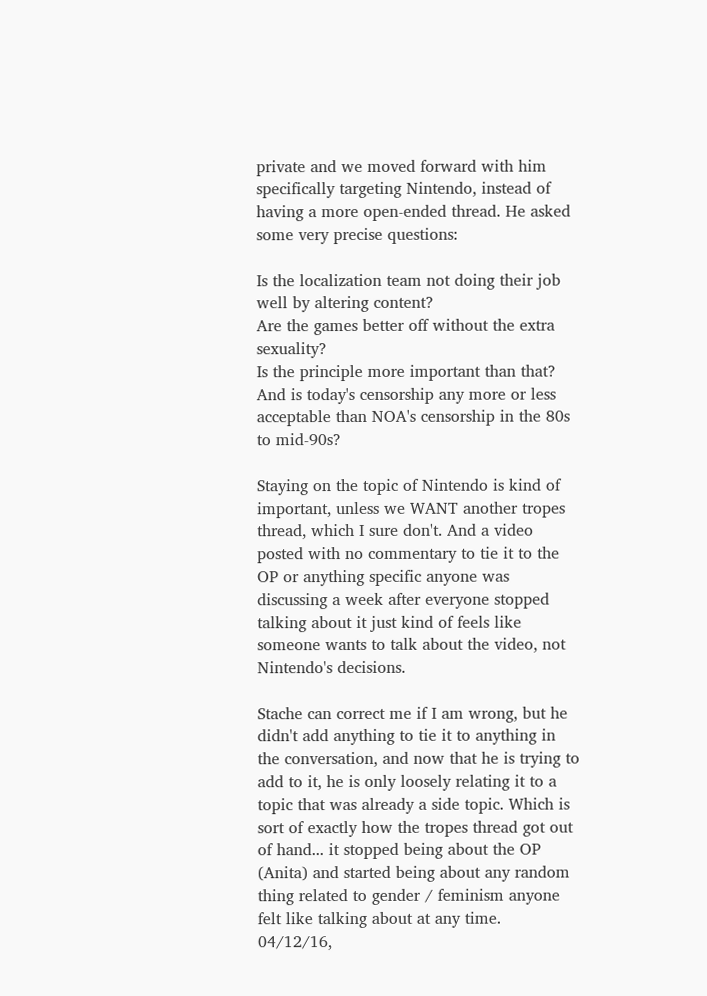private and we moved forward with him specifically targeting Nintendo, instead of having a more open-ended thread. He asked some very precise questions:

Is the localization team not doing their job well by altering content?
Are the games better off without the extra sexuality?
Is the principle more important than that?
And is today's censorship any more or less acceptable than NOA's censorship in the 80s to mid-90s?

Staying on the topic of Nintendo is kind of important, unless we WANT another tropes thread, which I sure don't. And a video posted with no commentary to tie it to the OP or anything specific anyone was discussing a week after everyone stopped talking about it just kind of feels like someone wants to talk about the video, not Nintendo's decisions.

Stache can correct me if I am wrong, but he didn't add anything to tie it to anything in the conversation, and now that he is trying to add to it, he is only loosely relating it to a topic that was already a side topic. Which is sort of exactly how the tropes thread got out of hand... it stopped being about the OP (Anita) and started being about any random thing related to gender / feminism anyone felt like talking about at any time.
04/12/16,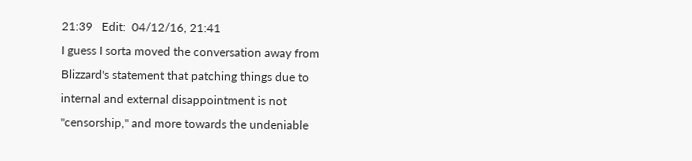21:39   Edit:  04/12/16, 21:41
I guess I sorta moved the conversation away from Blizzard's statement that patching things due to internal and external disappointment is not "censorship," and more towards the undeniable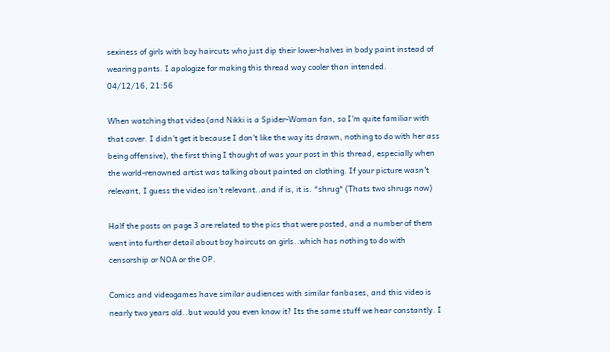sexiness of girls with boy haircuts who just dip their lower-halves in body paint instead of wearing pants. I apologize for making this thread way cooler than intended.
04/12/16, 21:56

When watching that video (and Nikki is a Spider-Woman fan, so I'm quite familiar with that cover. I didn't get it because I don't like the way its drawn, nothing to do with her ass being offensive), the first thing I thought of was your post in this thread, especially when the world-renowned artist was talking about painted on clothing. If your picture wasn't relevant, I guess the video isn't relevant..and if is, it is. *shrug* (Thats two shrugs now)

Half the posts on page 3 are related to the pics that were posted, and a number of them went into further detail about boy haircuts on girls..which has nothing to do with censorship or NOA or the OP.

Comics and videogames have similar audiences with similar fanbases, and this video is nearly two years old..but would you even know it? Its the same stuff we hear constantly. I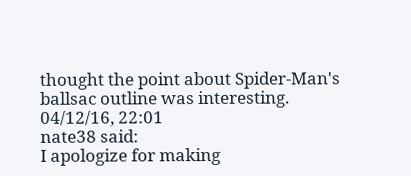thought the point about Spider-Man's ballsac outline was interesting.
04/12/16, 22:01
nate38 said:
I apologize for making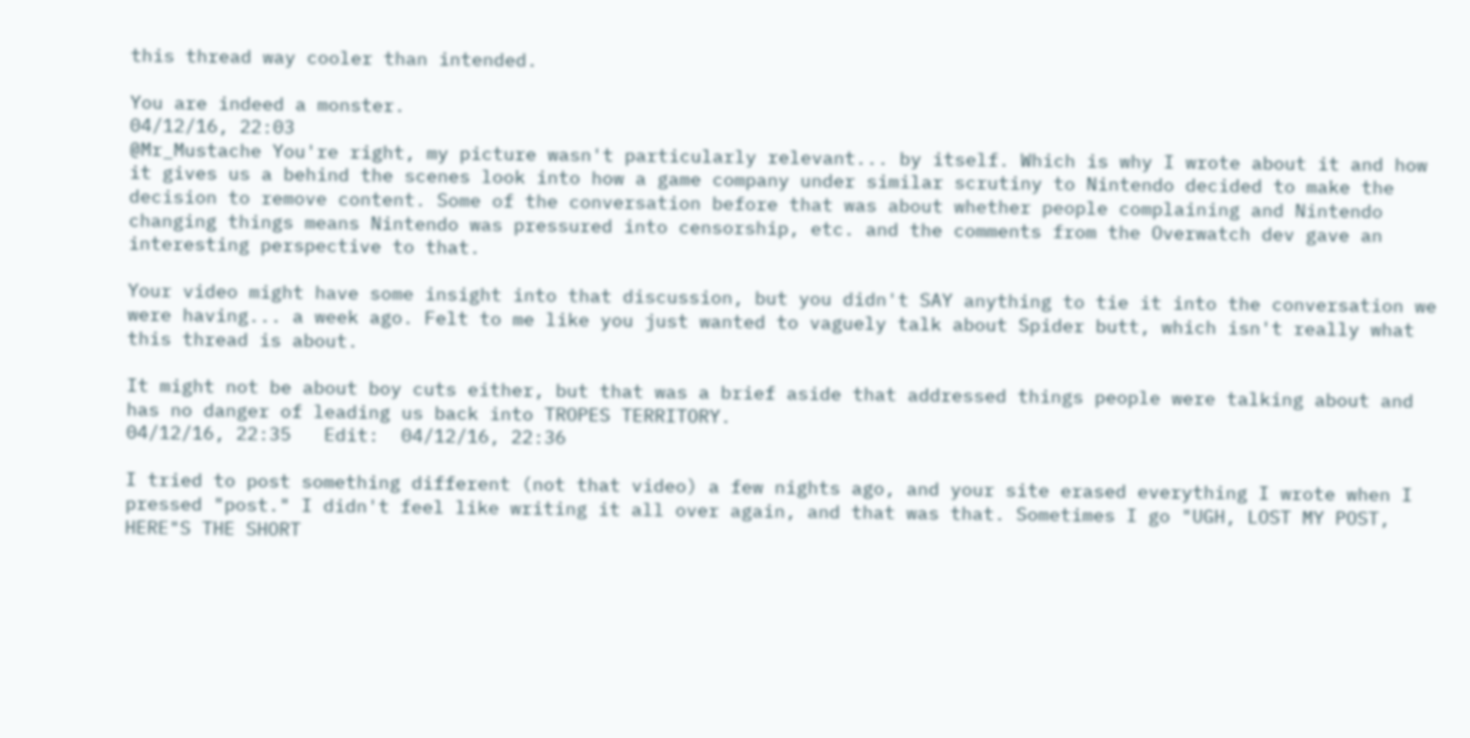this thread way cooler than intended.

You are indeed a monster.
04/12/16, 22:03
@Mr_Mustache You're right, my picture wasn't particularly relevant... by itself. Which is why I wrote about it and how it gives us a behind the scenes look into how a game company under similar scrutiny to Nintendo decided to make the decision to remove content. Some of the conversation before that was about whether people complaining and Nintendo changing things means Nintendo was pressured into censorship, etc. and the comments from the Overwatch dev gave an interesting perspective to that.

Your video might have some insight into that discussion, but you didn't SAY anything to tie it into the conversation we were having... a week ago. Felt to me like you just wanted to vaguely talk about Spider butt, which isn't really what this thread is about.

It might not be about boy cuts either, but that was a brief aside that addressed things people were talking about and has no danger of leading us back into TROPES TERRITORY.
04/12/16, 22:35   Edit:  04/12/16, 22:36

I tried to post something different (not that video) a few nights ago, and your site erased everything I wrote when I pressed "post." I didn't feel like writing it all over again, and that was that. Sometimes I go "UGH, LOST MY POST, HERE"S THE SHORT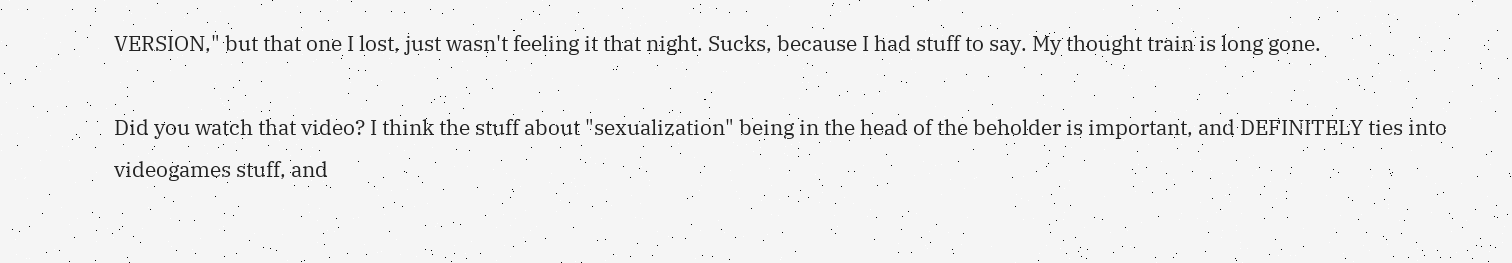VERSION," but that one I lost, just wasn't feeling it that night. Sucks, because I had stuff to say. My thought train is long gone.

Did you watch that video? I think the stuff about "sexualization" being in the head of the beholder is important, and DEFINITELY ties into videogames stuff, and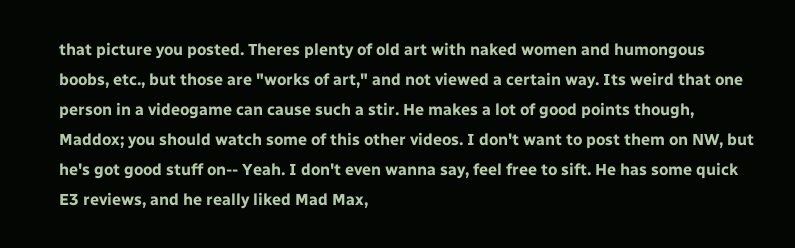that picture you posted. Theres plenty of old art with naked women and humongous boobs, etc., but those are "works of art," and not viewed a certain way. Its weird that one person in a videogame can cause such a stir. He makes a lot of good points though, Maddox; you should watch some of this other videos. I don't want to post them on NW, but he's got good stuff on-- Yeah. I don't even wanna say, feel free to sift. He has some quick E3 reviews, and he really liked Mad Max,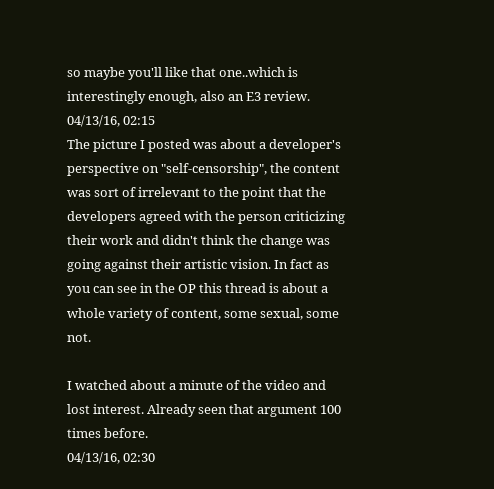so maybe you'll like that one..which is interestingly enough, also an E3 review.
04/13/16, 02:15
The picture I posted was about a developer's perspective on "self-censorship", the content was sort of irrelevant to the point that the developers agreed with the person criticizing their work and didn't think the change was going against their artistic vision. In fact as you can see in the OP this thread is about a whole variety of content, some sexual, some not.

I watched about a minute of the video and lost interest. Already seen that argument 100 times before.
04/13/16, 02:30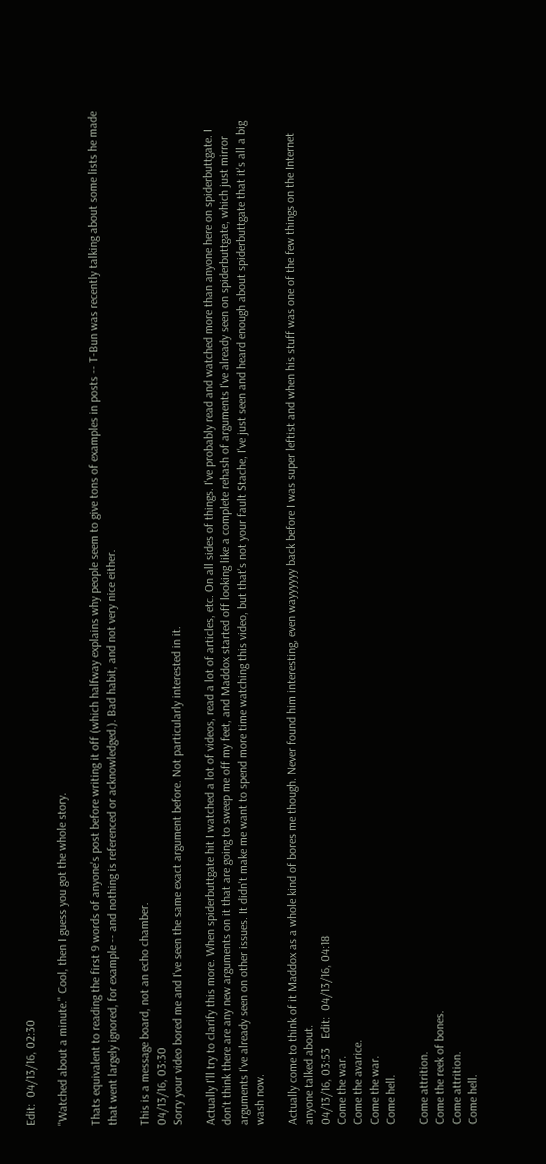Edit:  04/13/16, 02:30

"Watched about a minute." Cool, then I guess you got the whole story.

Thats equivalent to reading the first 9 words of anyone's post before writing it off (which halfway explains why people seem to give tons of examples in posts -- T-Bun was recently talking about some lists he made that went largely ignored, for example -- and nothing is referenced or acknowledged.). Bad habit, and not very nice either.

This is a message board, not an echo chamber.
04/13/16, 03:30
Sorry your video bored me and I've seen the same exact argument before. Not particularly interested in it.

Actually I'll try to clarify this more. When spiderbuttgate hit I watched a lot of videos, read a lot of articles, etc. On all sides of things. I've probably read and watched more than anyone here on spiderbuttgate. I don't think there are any new arguments on it that are going to sweep me off my feet, and Maddox started off looking like a complete rehash of arguments I've already seen on spiderbuttgate, which just mirror arguments I've already seen on other issues. It didn't make me want to spend more time watching this video, but that's not your fault Stache, I've just seen and heard enough about spiderbuttgate that it's all a big wash now.

Actually come to think of it Maddox as a whole kind of bores me though. Never found him interesting, even wayyyyyy back before I was super leftist and when his stuff was one of the few things on the Internet anyone talked about.
04/13/16, 03:53   Edit:  04/13/16, 04:18
Come the war.
Come the avarice.
Come the war.
Come hell.

Come attrition.
Come the reek of bones.
Come attrition.
Come hell.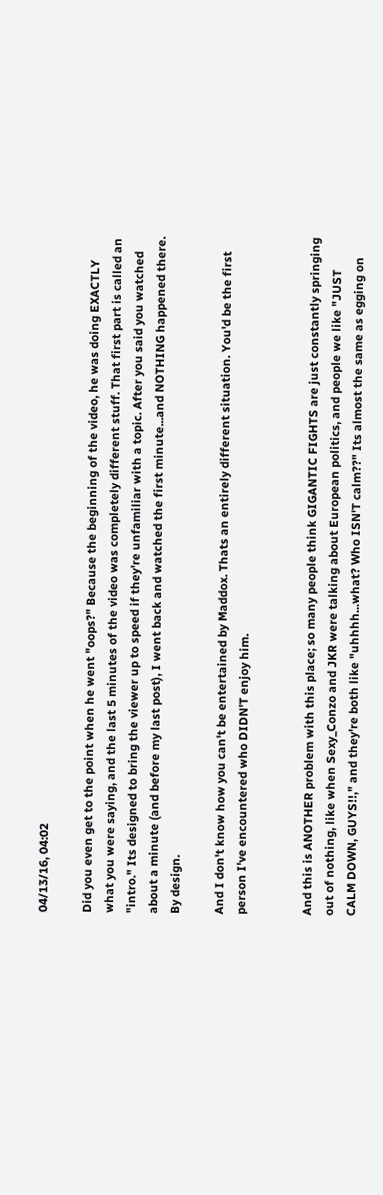04/13/16, 04:02

Did you even get to the point when he went "oops?" Because the beginning of the video, he was doing EXACTLY what you were saying, and the last 5 minutes of the video was completely different stuff. That first part is called an "intro." Its designed to bring the viewer up to speed if they're unfamiliar with a topic. After you said you watched about a minute (and before my last post), I went back and watched the first minute...and NOTHING happened there. By design.

And I don't know how you can't be entertained by Maddox. Thats an entirely different situation. You'd be the first person I've encountered who DIDN'T enjoy him.


And this is ANOTHER problem with this place; so many people think GIGANTIC FIGHTS are just constantly springing out of nothing, like when Sexy_Conzo and JKR were talking about European politics, and people we like "JUST CALM DOWN, GUYS!!," and they're both like "uhhhh...what? Who ISN'T calm??" Its almost the same as egging on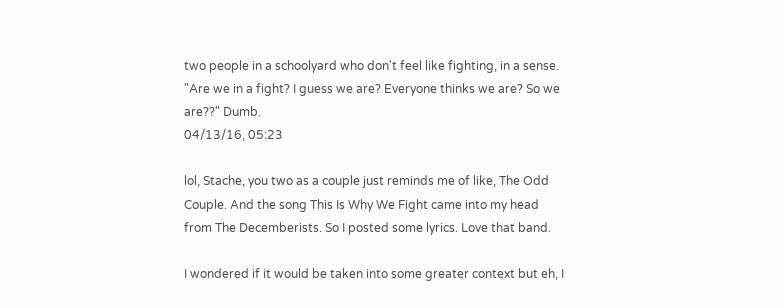two people in a schoolyard who don't feel like fighting, in a sense. "Are we in a fight? I guess we are? Everyone thinks we are? So we are??" Dumb.
04/13/16, 05:23

lol, Stache, you two as a couple just reminds me of like, The Odd Couple. And the song This Is Why We Fight came into my head from The Decemberists. So I posted some lyrics. Love that band.

I wondered if it would be taken into some greater context but eh, I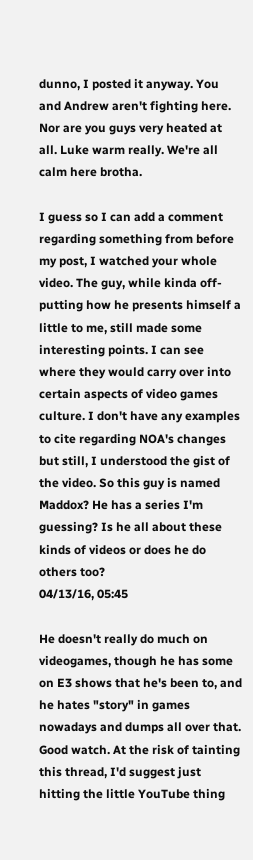dunno, I posted it anyway. You and Andrew aren't fighting here. Nor are you guys very heated at all. Luke warm really. We're all calm here brotha.

I guess so I can add a comment regarding something from before my post, I watched your whole video. The guy, while kinda off-putting how he presents himself a little to me, still made some interesting points. I can see where they would carry over into certain aspects of video games culture. I don't have any examples to cite regarding NOA's changes but still, I understood the gist of the video. So this guy is named Maddox? He has a series I'm guessing? Is he all about these kinds of videos or does he do others too?
04/13/16, 05:45

He doesn't really do much on videogames, though he has some on E3 shows that he's been to, and he hates "story" in games nowadays and dumps all over that. Good watch. At the risk of tainting this thread, I'd suggest just hitting the little YouTube thing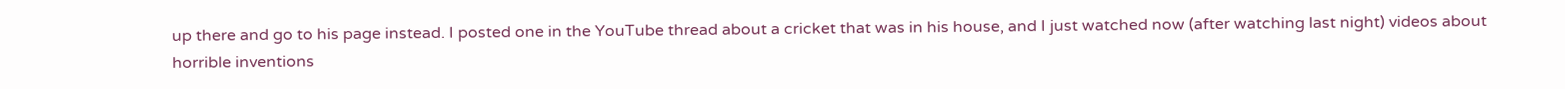up there and go to his page instead. I posted one in the YouTube thread about a cricket that was in his house, and I just watched now (after watching last night) videos about horrible inventions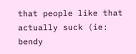that people like that actually suck (ie: bendy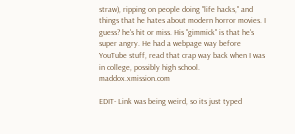straw), ripping on people doing "life hacks," and things that he hates about modern horror movies. I guess? he's hit or miss. His "gimmick" is that he's super angry. He had a webpage way before YouTube stuff, read that crap way back when I was in college, possibly high school. maddox.xmission.com

EDIT- Link was being weird, so its just typed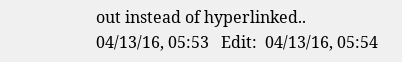out instead of hyperlinked..
04/13/16, 05:53   Edit:  04/13/16, 05:54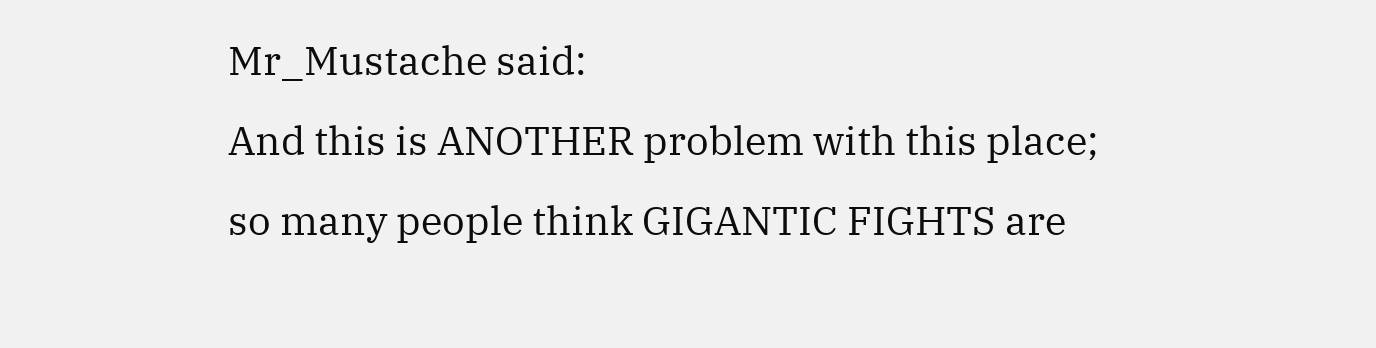Mr_Mustache said:
And this is ANOTHER problem with this place; so many people think GIGANTIC FIGHTS are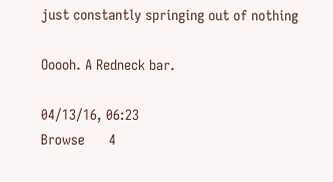just constantly springing out of nothing

Ooooh. A Redneck bar.

04/13/16, 06:23
Browse      4